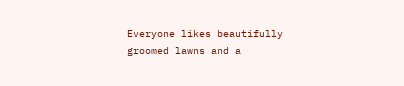Everyone likes beautifully groomed lawns and a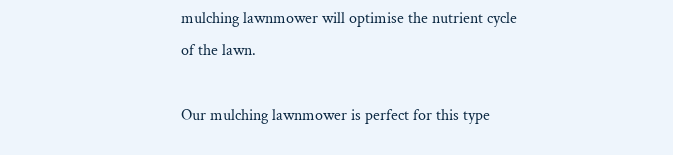mulching lawnmower will optimise the nutrient cycle of the lawn.

Our mulching lawnmower is perfect for this type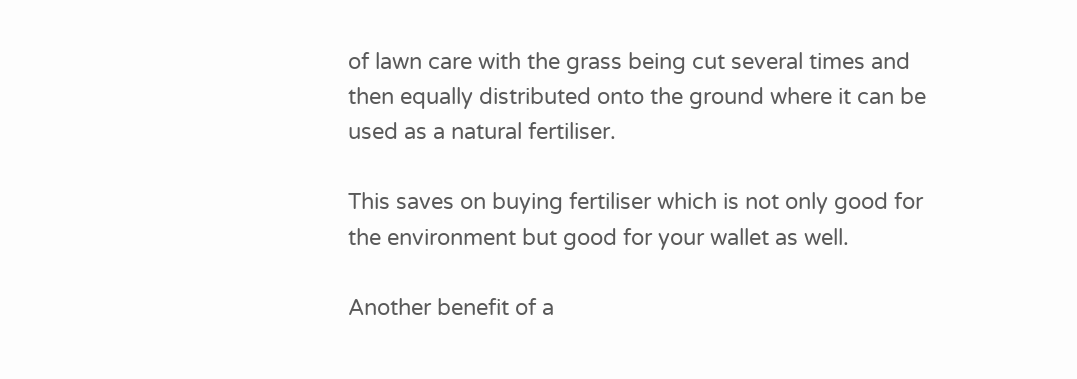of lawn care with the grass being cut several times and then equally distributed onto the ground where it can be used as a natural fertiliser.

This saves on buying fertiliser which is not only good for the environment but good for your wallet as well.

Another benefit of a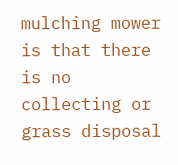mulching mower is that there is no collecting or grass disposal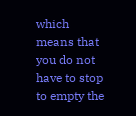which means that you do not have to stop to empty the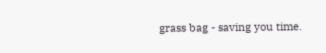grass bag - saving you time.